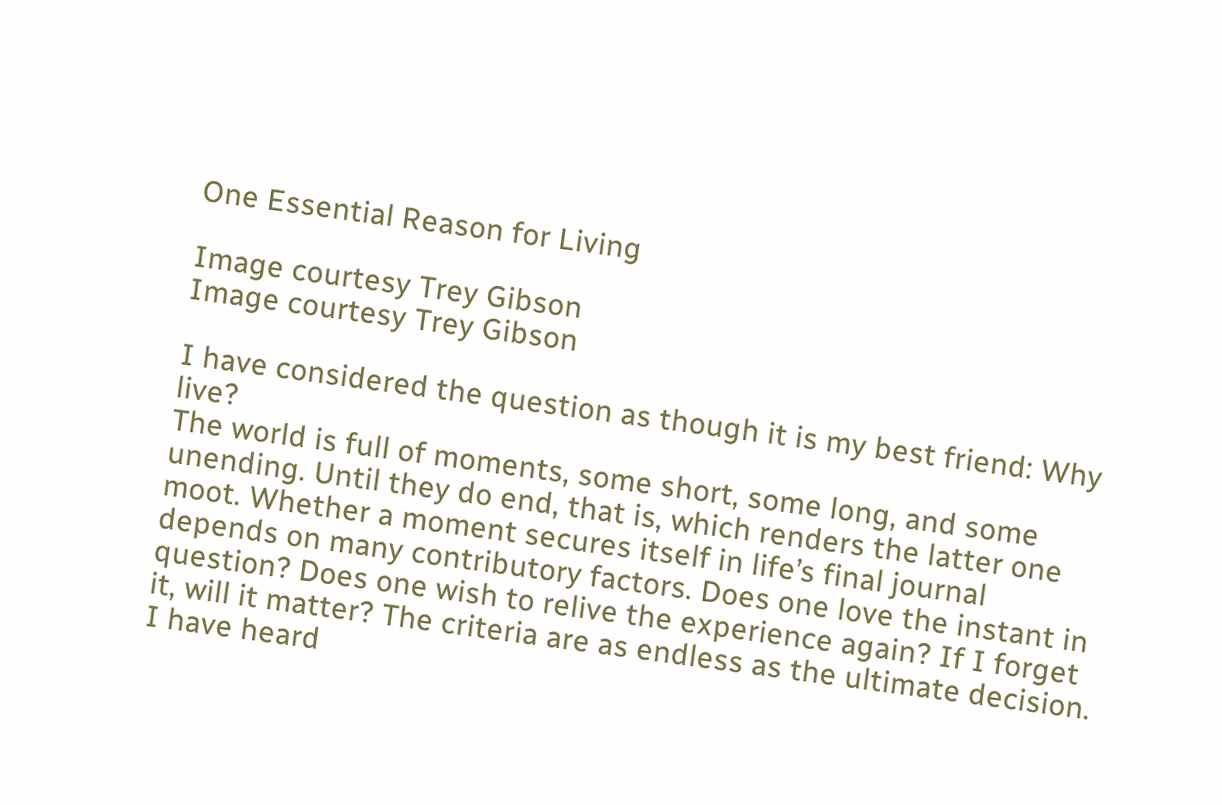One Essential Reason for Living

Image courtesy Trey Gibson
Image courtesy Trey Gibson

I have considered the question as though it is my best friend: Why live?
The world is full of moments, some short, some long, and some unending. Until they do end, that is, which renders the latter one moot. Whether a moment secures itself in life’s final journal depends on many contributory factors. Does one love the instant in question? Does one wish to relive the experience again? If I forget it, will it matter? The criteria are as endless as the ultimate decision.
I have heard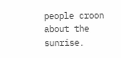people croon about the sunrise.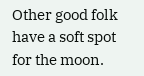Other good folk have a soft spot for the moon.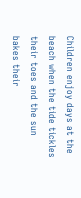Children enjoy days at the beach when the tide tickles their toes and the sun bakes their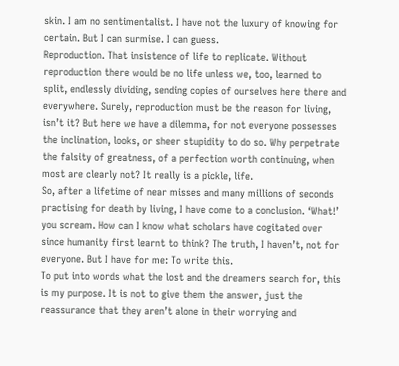skin. I am no sentimentalist. I have not the luxury of knowing for certain. But I can surmise. I can guess.
Reproduction. That insistence of life to replicate. Without reproduction there would be no life unless we, too, learned to split, endlessly dividing, sending copies of ourselves here there and everywhere. Surely, reproduction must be the reason for living, isn’t it? But here we have a dilemma, for not everyone possesses the inclination, looks, or sheer stupidity to do so. Why perpetrate the falsity of greatness, of a perfection worth continuing, when most are clearly not? It really is a pickle, life.
So, after a lifetime of near misses and many millions of seconds practising for death by living, I have come to a conclusion. ‘What!’ you scream. How can I know what scholars have cogitated over since humanity first learnt to think? The truth, I haven’t, not for everyone. But I have for me: To write this.
To put into words what the lost and the dreamers search for, this is my purpose. It is not to give them the answer, just the reassurance that they aren’t alone in their worrying and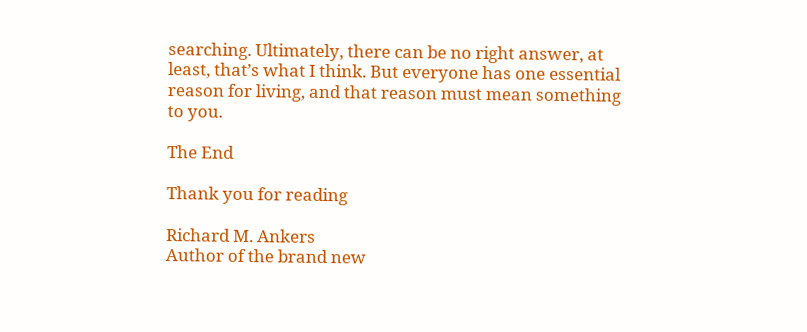searching. Ultimately, there can be no right answer, at least, that’s what I think. But everyone has one essential reason for living, and that reason must mean something to you.

The End

Thank you for reading

Richard M. Ankers
Author of the brand new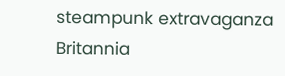steampunk extravaganza Britannia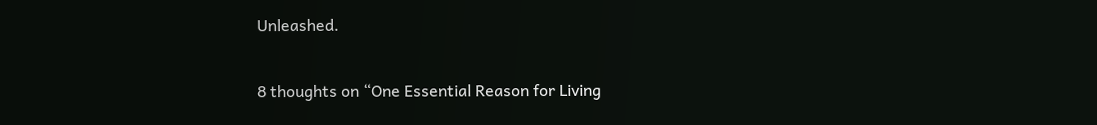Unleashed.

8 thoughts on “One Essential Reason for Living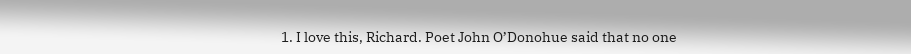1. I love this, Richard. Poet John O’Donohue said that no one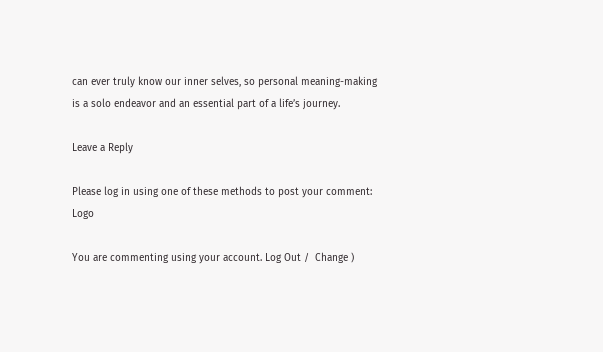can ever truly know our inner selves, so personal meaning-making is a solo endeavor and an essential part of a life’s journey.

Leave a Reply

Please log in using one of these methods to post your comment: Logo

You are commenting using your account. Log Out /  Change )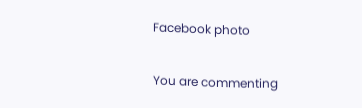Facebook photo

You are commenting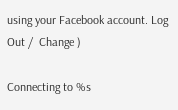using your Facebook account. Log Out /  Change )

Connecting to %s